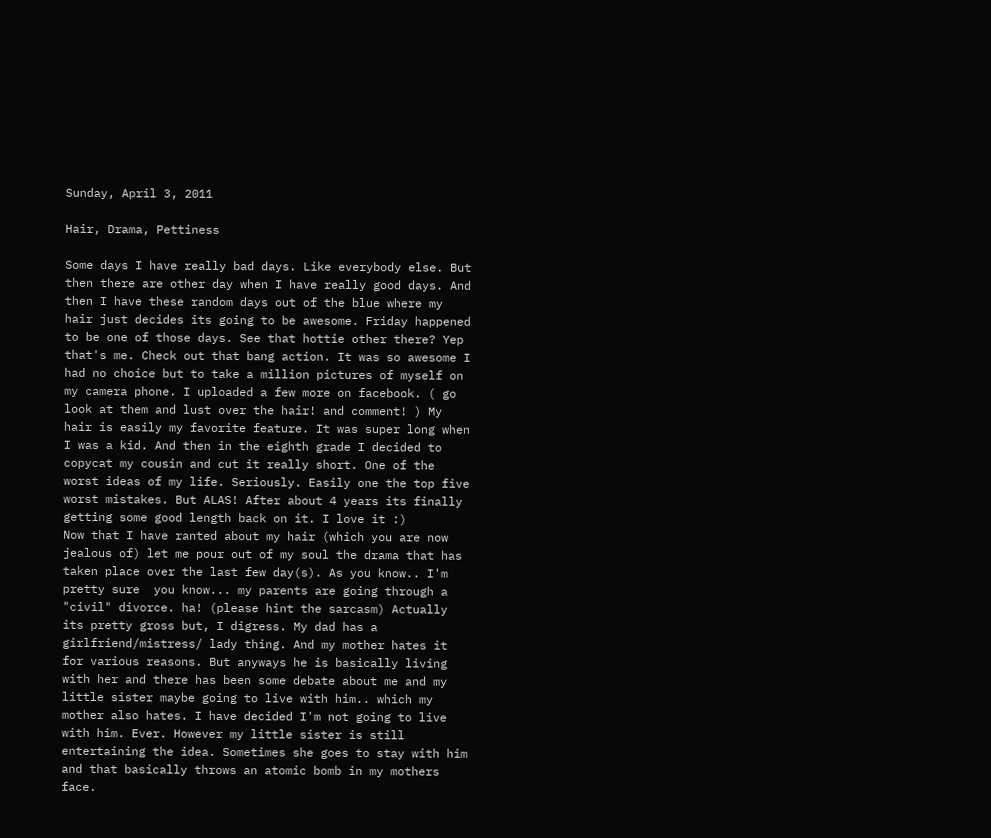Sunday, April 3, 2011

Hair, Drama, Pettiness

Some days I have really bad days. Like everybody else. But then there are other day when I have really good days. And then I have these random days out of the blue where my hair just decides its going to be awesome. Friday happened to be one of those days. See that hottie other there? Yep that's me. Check out that bang action. It was so awesome I had no choice but to take a million pictures of myself on my camera phone. I uploaded a few more on facebook. ( go look at them and lust over the hair! and comment! ) My hair is easily my favorite feature. It was super long when I was a kid. And then in the eighth grade I decided to copycat my cousin and cut it really short. One of the worst ideas of my life. Seriously. Easily one the top five worst mistakes. But ALAS! After about 4 years its finally getting some good length back on it. I love it :)
Now that I have ranted about my hair (which you are now jealous of) let me pour out of my soul the drama that has taken place over the last few day(s). As you know.. I'm pretty sure  you know... my parents are going through a "civil" divorce. ha! (please hint the sarcasm) Actually its pretty gross but, I digress. My dad has a girlfriend/mistress/ lady thing. And my mother hates it for various reasons. But anyways he is basically living with her and there has been some debate about me and my little sister maybe going to live with him.. which my mother also hates. I have decided I'm not going to live with him. Ever. However my little sister is still entertaining the idea. Sometimes she goes to stay with him and that basically throws an atomic bomb in my mothers face.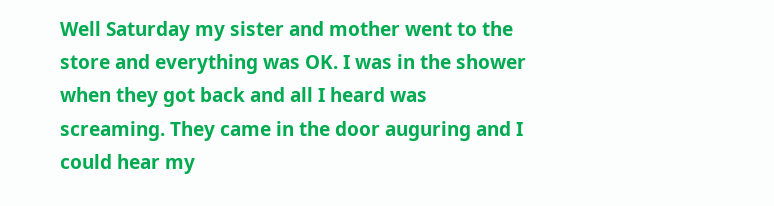Well Saturday my sister and mother went to the store and everything was OK. I was in the shower when they got back and all I heard was screaming. They came in the door auguring and I could hear my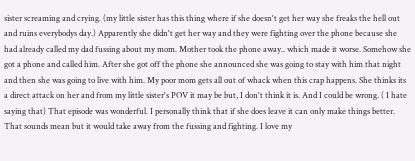sister screaming and crying. (my little sister has this thing where if she doesn't get her way she freaks the hell out and ruins everybodys day.) Apparently she didn't get her way and they were fighting over the phone because she had already called my dad fussing about my mom. Mother took the phone away.. which made it worse. Somehow she got a phone and called him. After she got off the phone she announced she was going to stay with him that night and then she was going to live with him. My poor mom gets all out of whack when this crap happens. She thinks its a direct attack on her and from my little sister's POV it may be but, I don't think it is. And I could be wrong. ( I hate saying that) That episode was wonderful. I personally think that if she does leave it can only make things better. That sounds mean but it would take away from the fussing and fighting. I love my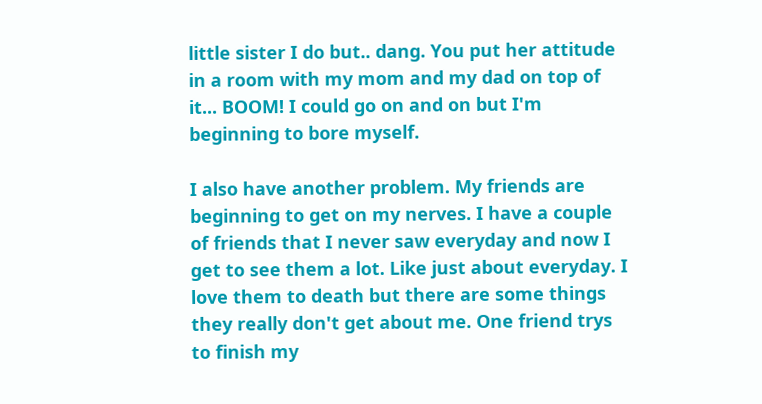little sister I do but.. dang. You put her attitude in a room with my mom and my dad on top of it... BOOM! I could go on and on but I'm beginning to bore myself.

I also have another problem. My friends are beginning to get on my nerves. I have a couple of friends that I never saw everyday and now I get to see them a lot. Like just about everyday. I love them to death but there are some things they really don't get about me. One friend trys to finish my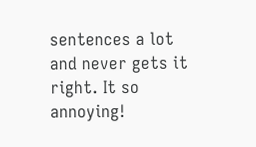sentences a lot and never gets it right. It so annoying!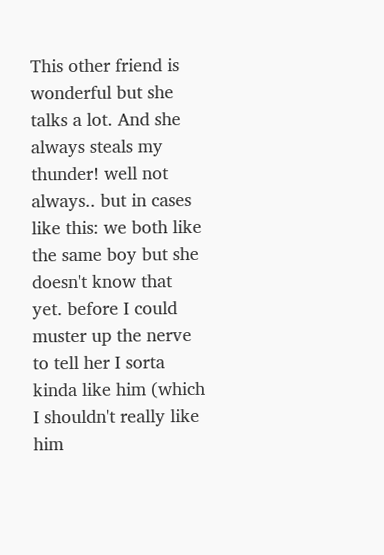This other friend is wonderful but she talks a lot. And she always steals my thunder! well not always.. but in cases like this: we both like the same boy but she doesn't know that yet. before I could muster up the nerve to tell her I sorta kinda like him (which I shouldn't really like him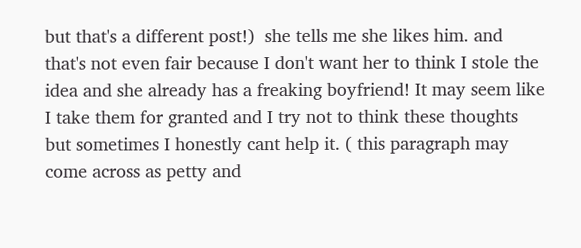but that's a different post!)  she tells me she likes him. and that's not even fair because I don't want her to think I stole the idea and she already has a freaking boyfriend! It may seem like I take them for granted and I try not to think these thoughts but sometimes I honestly cant help it. ( this paragraph may come across as petty and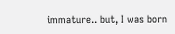immature.. but, I was born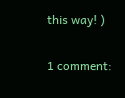this way! )

1 comment: